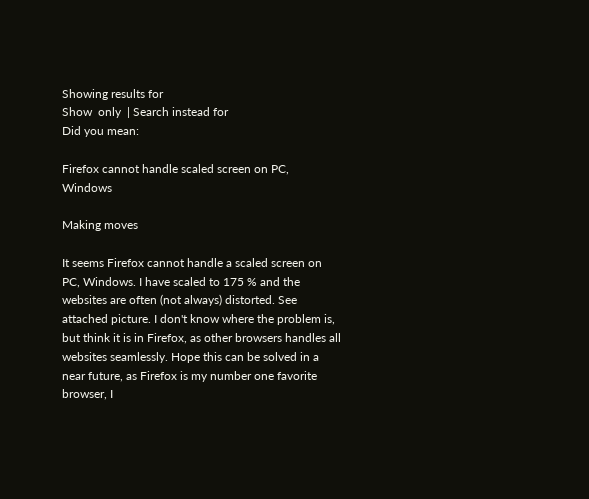Showing results for
Show  only  | Search instead for
Did you mean:

Firefox cannot handle scaled screen on PC, Windows

Making moves

It seems Firefox cannot handle a scaled screen on PC, Windows. I have scaled to 175 % and the websites are often (not always) distorted. See attached picture. I don't know where the problem is, but think it is in Firefox, as other browsers handles all websites seamlessly. Hope this can be solved in a near future, as Firefox is my number one favorite browser, I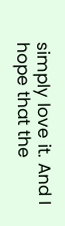simply love it. And I hope that the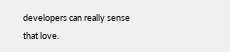developers can really sense that love.